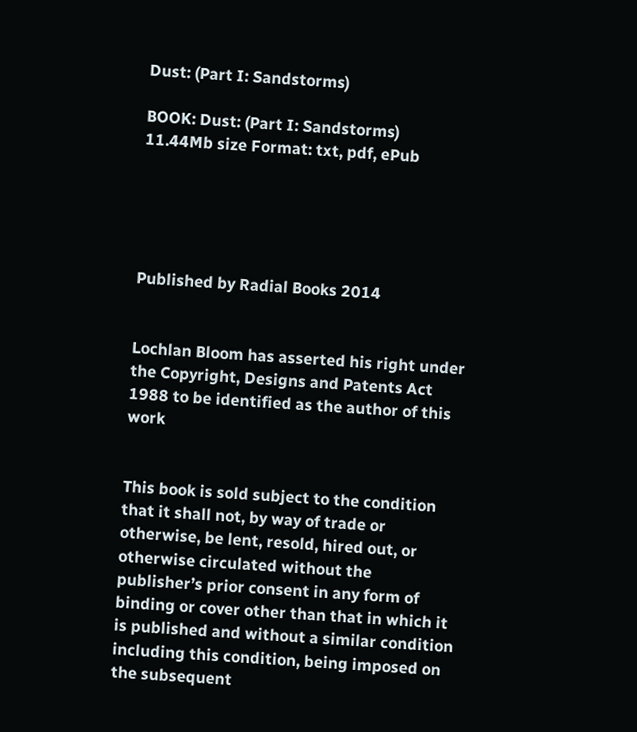Dust: (Part I: Sandstorms)

BOOK: Dust: (Part I: Sandstorms)
11.44Mb size Format: txt, pdf, ePub





Published by Radial Books 2014


Lochlan Bloom has asserted his right under the Copyright, Designs and Patents Act 1988 to be identified as the author of this work


This book is sold subject to the condition that it shall not, by way of trade or otherwise, be lent, resold, hired out, or otherwise circulated without the publisher’s prior consent in any form of binding or cover other than that in which it is published and without a similar condition including this condition, being imposed on the subsequent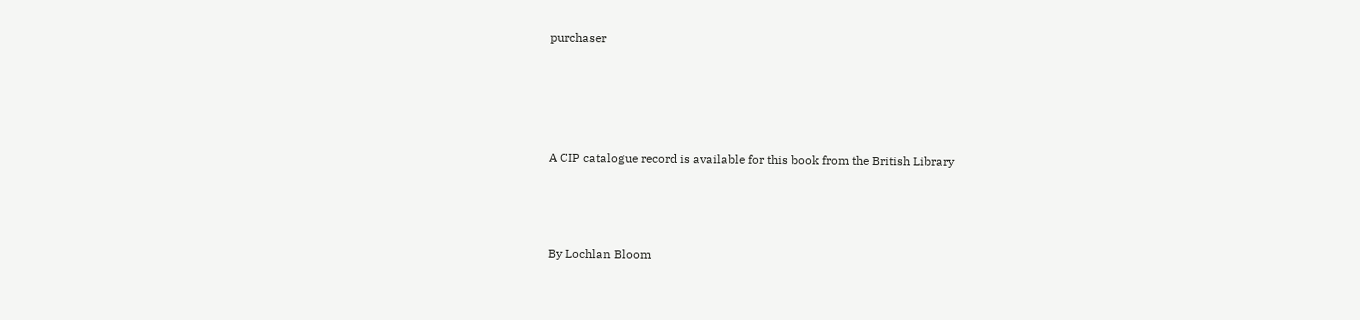purchaser




A CIP catalogue record is available for this book from the British Library



By Lochlan Bloom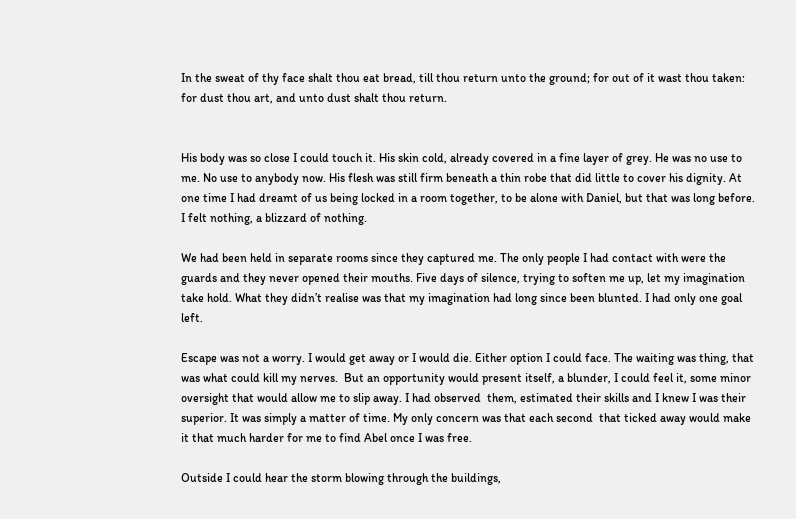In the sweat of thy face shalt thou eat bread, till thou return unto the ground; for out of it wast thou taken: for dust thou art, and unto dust shalt thou return.


His body was so close I could touch it. His skin cold, already covered in a fine layer of grey. He was no use to me. No use to anybody now. His flesh was still firm beneath a thin robe that did little to cover his dignity. At one time I had dreamt of us being locked in a room together, to be alone with Daniel, but that was long before.  I felt nothing, a blizzard of nothing.

We had been held in separate rooms since they captured me. The only people I had contact with were the guards and they never opened their mouths. Five days of silence, trying to soften me up, let my imagination take hold. What they didn’t realise was that my imagination had long since been blunted. I had only one goal left.

Escape was not a worry. I would get away or I would die. Either option I could face. The waiting was thing, that was what could kill my nerves.  But an opportunity would present itself, a blunder, I could feel it, some minor oversight that would allow me to slip away. I had observed  them, estimated their skills and I knew I was their superior. It was simply a matter of time. My only concern was that each second  that ticked away would make it that much harder for me to find Abel once I was free.

Outside I could hear the storm blowing through the buildings,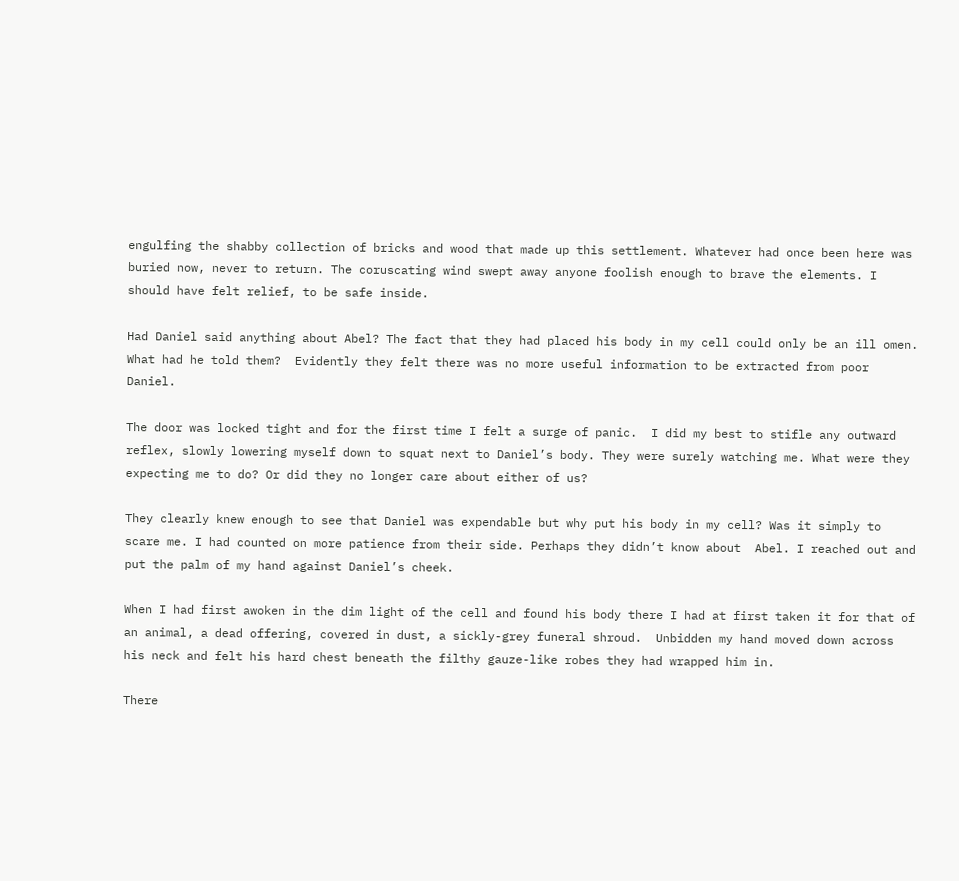engulfing the shabby collection of bricks and wood that made up this settlement. Whatever had once been here was buried now, never to return. The coruscating wind swept away anyone foolish enough to brave the elements. I should have felt relief, to be safe inside.

Had Daniel said anything about Abel? The fact that they had placed his body in my cell could only be an ill omen. What had he told them?  Evidently they felt there was no more useful information to be extracted from poor Daniel.

The door was locked tight and for the first time I felt a surge of panic.  I did my best to stifle any outward reflex, slowly lowering myself down to squat next to Daniel’s body. They were surely watching me. What were they expecting me to do? Or did they no longer care about either of us?

They clearly knew enough to see that Daniel was expendable but why put his body in my cell? Was it simply to scare me. I had counted on more patience from their side. Perhaps they didn’t know about  Abel. I reached out and put the palm of my hand against Daniel’s cheek.

When I had first awoken in the dim light of the cell and found his body there I had at first taken it for that of an animal, a dead offering, covered in dust, a sickly-grey funeral shroud.  Unbidden my hand moved down across his neck and felt his hard chest beneath the filthy gauze-like robes they had wrapped him in.

There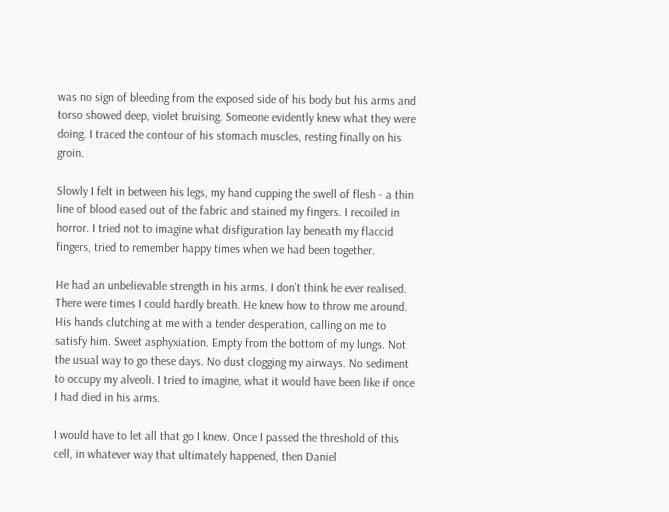was no sign of bleeding from the exposed side of his body but his arms and torso showed deep, violet bruising. Someone evidently knew what they were doing. I traced the contour of his stomach muscles, resting finally on his groin.

Slowly I felt in between his legs, my hand cupping the swell of flesh - a thin line of blood eased out of the fabric and stained my fingers. I recoiled in horror. I tried not to imagine what disfiguration lay beneath my flaccid fingers, tried to remember happy times when we had been together.

He had an unbelievable strength in his arms. I don’t think he ever realised. There were times I could hardly breath. He knew how to throw me around. His hands clutching at me with a tender desperation, calling on me to satisfy him. Sweet asphyxiation. Empty from the bottom of my lungs. Not the usual way to go these days. No dust clogging my airways. No sediment to occupy my alveoli. I tried to imagine, what it would have been like if once I had died in his arms.

I would have to let all that go I knew. Once I passed the threshold of this cell, in whatever way that ultimately happened, then Daniel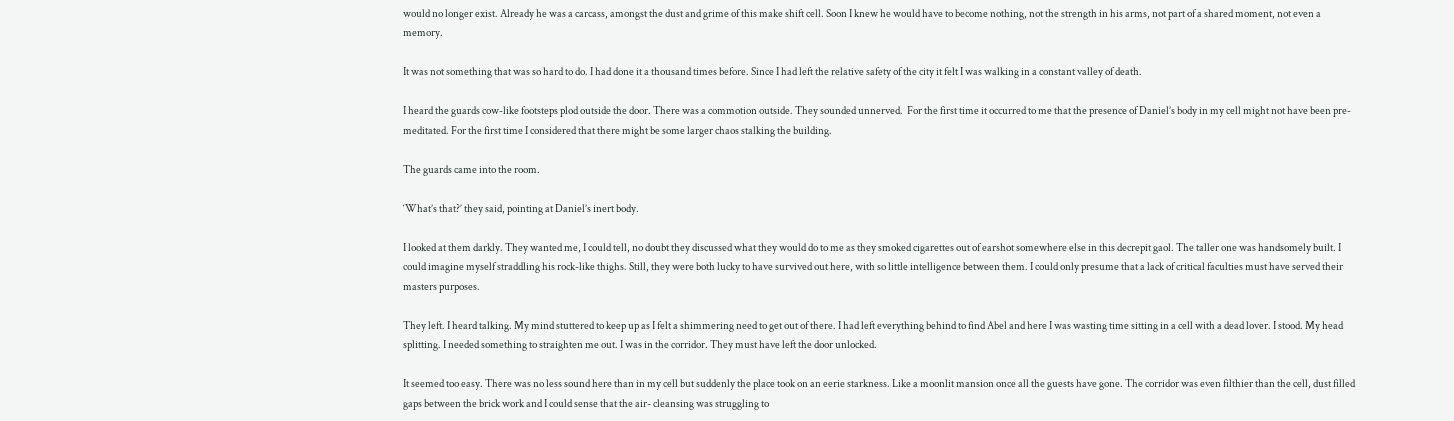would no longer exist. Already he was a carcass, amongst the dust and grime of this make shift cell. Soon I knew he would have to become nothing, not the strength in his arms, not part of a shared moment, not even a memory.

It was not something that was so hard to do. I had done it a thousand times before. Since I had left the relative safety of the city it felt I was walking in a constant valley of death.

I heard the guards cow-like footsteps plod outside the door. There was a commotion outside. They sounded unnerved.  For the first time it occurred to me that the presence of Daniel’s body in my cell might not have been pre-meditated. For the first time I considered that there might be some larger chaos stalking the building.

The guards came into the room.

‘What’s that?’ they said, pointing at Daniel’s inert body.

I looked at them darkly. They wanted me, I could tell, no doubt they discussed what they would do to me as they smoked cigarettes out of earshot somewhere else in this decrepit gaol. The taller one was handsomely built. I could imagine myself straddling his rock-like thighs. Still, they were both lucky to have survived out here, with so little intelligence between them. I could only presume that a lack of critical faculties must have served their masters purposes.

They left. I heard talking. My mind stuttered to keep up as I felt a shimmering need to get out of there. I had left everything behind to find Abel and here I was wasting time sitting in a cell with a dead lover. I stood. My head splitting. I needed something to straighten me out. I was in the corridor. They must have left the door unlocked.

It seemed too easy. There was no less sound here than in my cell but suddenly the place took on an eerie starkness. Like a moonlit mansion once all the guests have gone. The corridor was even filthier than the cell, dust filled gaps between the brick work and I could sense that the air- cleansing was struggling to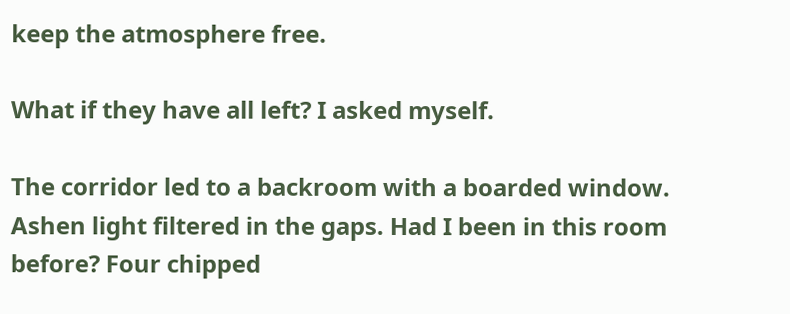keep the atmosphere free.

What if they have all left? I asked myself.

The corridor led to a backroom with a boarded window. Ashen light filtered in the gaps. Had I been in this room before? Four chipped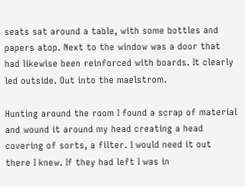seats sat around a table, with some bottles and papers atop. Next to the window was a door that had likewise been reinforced with boards. It clearly led outside. Out into the maelstrom.

Hunting around the room I found a scrap of material and wound it around my head creating a head covering of sorts, a filter. I would need it out there I knew. If they had left I was in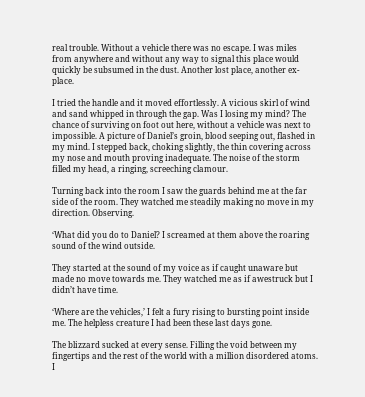real trouble. Without a vehicle there was no escape. I was miles from anywhere and without any way to signal this place would quickly be subsumed in the dust. Another lost place, another ex-place.

I tried the handle and it moved effortlessly. A vicious skirl of wind and sand whipped in through the gap. Was I losing my mind? The chance of surviving on foot out here, without a vehicle was next to impossible. A picture of Daniel’s groin, blood seeping out, flashed in my mind. I stepped back, choking slightly, the thin covering across my nose and mouth proving inadequate. The noise of the storm filled my head, a ringing, screeching clamour.

Turning back into the room I saw the guards behind me at the far side of the room. They watched me steadily making no move in my direction. Observing.

‘What did you do to Daniel? I screamed at them above the roaring sound of the wind outside.

They started at the sound of my voice as if caught unaware but made no move towards me. They watched me as if awestruck but I didn’t have time.

‘Where are the vehicles,’ I felt a fury rising to bursting point inside me. The helpless creature I had been these last days gone.

The blizzard sucked at every sense. Filling the void between my fingertips and the rest of the world with a million disordered atoms. I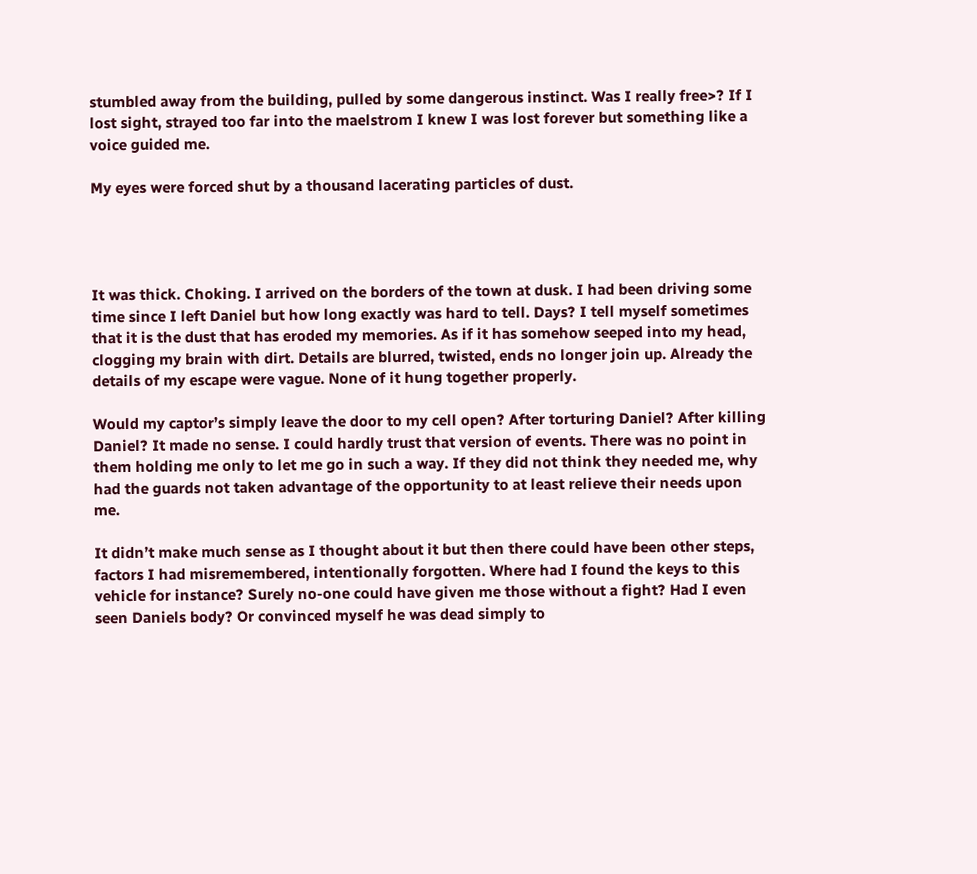stumbled away from the building, pulled by some dangerous instinct. Was I really free>? If I lost sight, strayed too far into the maelstrom I knew I was lost forever but something like a voice guided me.

My eyes were forced shut by a thousand lacerating particles of dust.




It was thick. Choking. I arrived on the borders of the town at dusk. I had been driving some time since I left Daniel but how long exactly was hard to tell. Days? I tell myself sometimes that it is the dust that has eroded my memories. As if it has somehow seeped into my head, clogging my brain with dirt. Details are blurred, twisted, ends no longer join up. Already the details of my escape were vague. None of it hung together properly.

Would my captor’s simply leave the door to my cell open? After torturing Daniel? After killing Daniel? It made no sense. I could hardly trust that version of events. There was no point in them holding me only to let me go in such a way. If they did not think they needed me, why had the guards not taken advantage of the opportunity to at least relieve their needs upon me.

It didn’t make much sense as I thought about it but then there could have been other steps, factors I had misremembered, intentionally forgotten. Where had I found the keys to this vehicle for instance? Surely no-one could have given me those without a fight? Had I even seen Daniels body? Or convinced myself he was dead simply to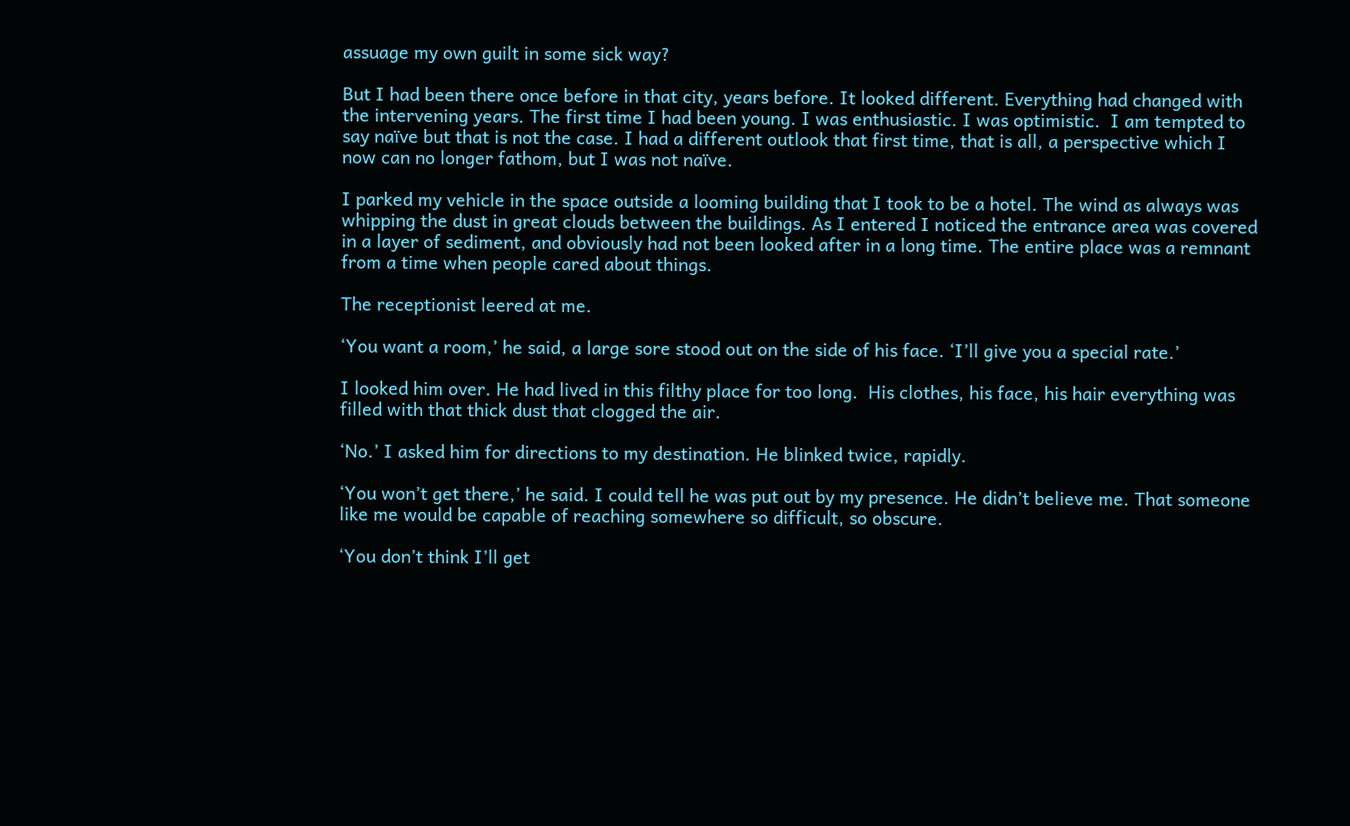assuage my own guilt in some sick way?

But I had been there once before in that city, years before. It looked different. Everything had changed with the intervening years. The first time I had been young. I was enthusiastic. I was optimistic.  I am tempted to say naïve but that is not the case. I had a different outlook that first time, that is all, a perspective which I now can no longer fathom, but I was not naïve.

I parked my vehicle in the space outside a looming building that I took to be a hotel. The wind as always was whipping the dust in great clouds between the buildings. As I entered I noticed the entrance area was covered in a layer of sediment, and obviously had not been looked after in a long time. The entire place was a remnant from a time when people cared about things.

The receptionist leered at me.

‘You want a room,’ he said, a large sore stood out on the side of his face. ‘I’ll give you a special rate.’

I looked him over. He had lived in this filthy place for too long.  His clothes, his face, his hair everything was filled with that thick dust that clogged the air.

‘No.’ I asked him for directions to my destination. He blinked twice, rapidly.

‘You won’t get there,’ he said. I could tell he was put out by my presence. He didn’t believe me. That someone like me would be capable of reaching somewhere so difficult, so obscure.

‘You don’t think I’ll get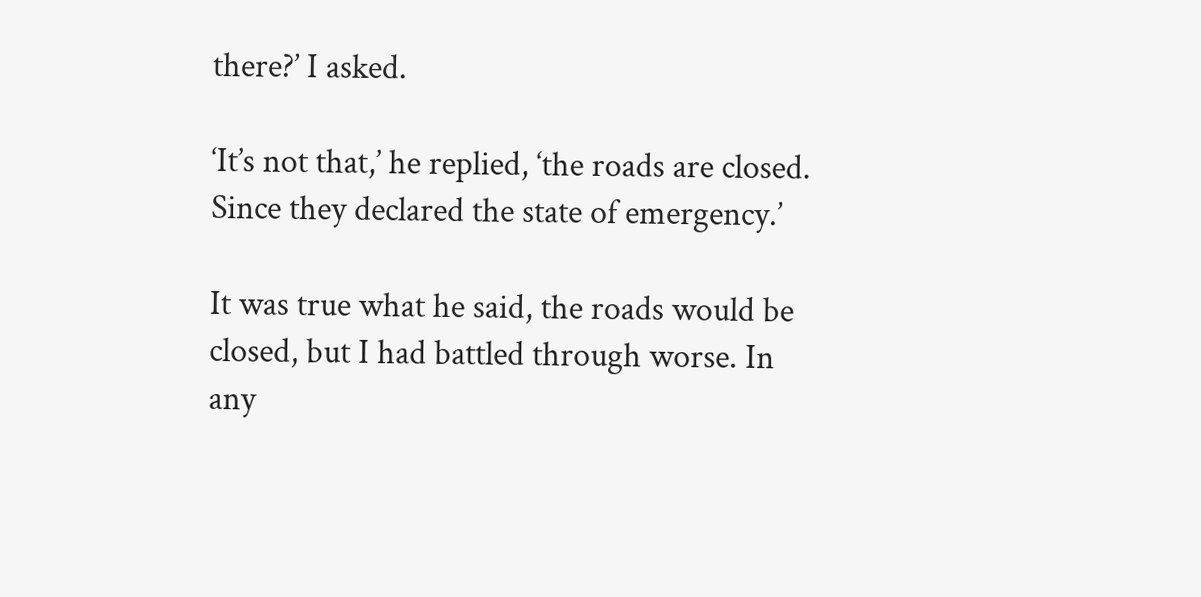there?’ I asked.

‘It’s not that,’ he replied, ‘the roads are closed. Since they declared the state of emergency.’

It was true what he said, the roads would be closed, but I had battled through worse. In any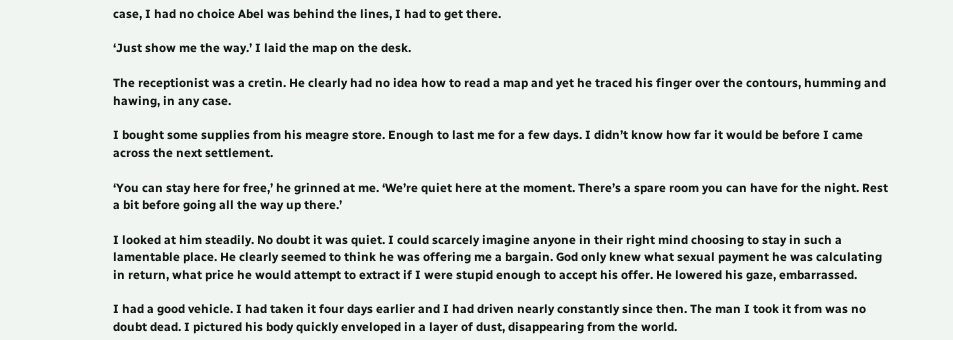case, I had no choice Abel was behind the lines, I had to get there.

‘Just show me the way.’ I laid the map on the desk.

The receptionist was a cretin. He clearly had no idea how to read a map and yet he traced his finger over the contours, humming and hawing, in any case.

I bought some supplies from his meagre store. Enough to last me for a few days. I didn’t know how far it would be before I came across the next settlement.

‘You can stay here for free,’ he grinned at me. ‘We’re quiet here at the moment. There’s a spare room you can have for the night. Rest a bit before going all the way up there.’

I looked at him steadily. No doubt it was quiet. I could scarcely imagine anyone in their right mind choosing to stay in such a lamentable place. He clearly seemed to think he was offering me a bargain. God only knew what sexual payment he was calculating in return, what price he would attempt to extract if I were stupid enough to accept his offer. He lowered his gaze, embarrassed.

I had a good vehicle. I had taken it four days earlier and I had driven nearly constantly since then. The man I took it from was no doubt dead. I pictured his body quickly enveloped in a layer of dust, disappearing from the world.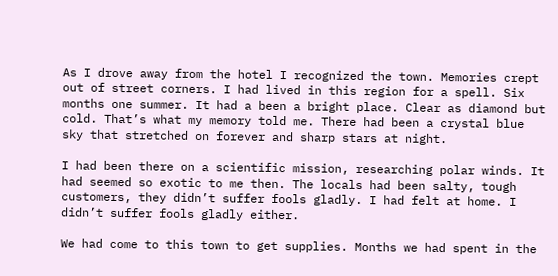As I drove away from the hotel I recognized the town. Memories crept out of street corners. I had lived in this region for a spell. Six months one summer. It had a been a bright place. Clear as diamond but cold. That’s what my memory told me. There had been a crystal blue sky that stretched on forever and sharp stars at night.

I had been there on a scientific mission, researching polar winds. It had seemed so exotic to me then. The locals had been salty, tough customers, they didn’t suffer fools gladly. I had felt at home. I didn’t suffer fools gladly either.

We had come to this town to get supplies. Months we had spent in the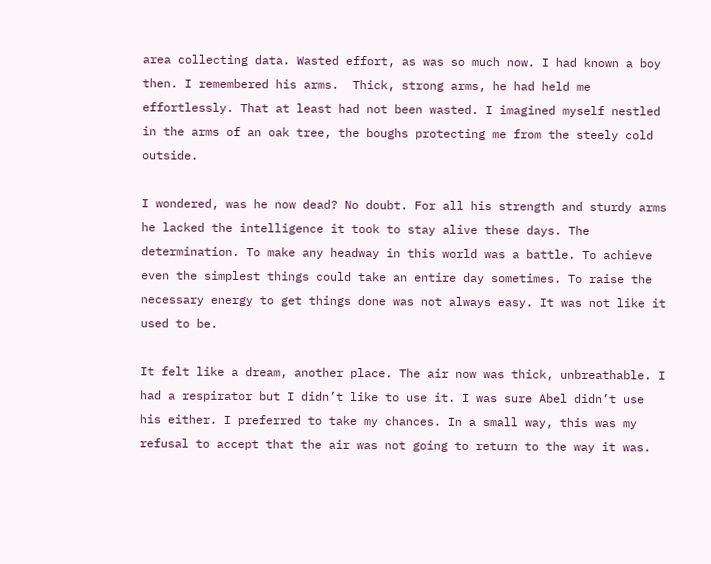area collecting data. Wasted effort, as was so much now. I had known a boy then. I remembered his arms.  Thick, strong arms, he had held me effortlessly. That at least had not been wasted. I imagined myself nestled in the arms of an oak tree, the boughs protecting me from the steely cold outside.

I wondered, was he now dead? No doubt. For all his strength and sturdy arms he lacked the intelligence it took to stay alive these days. The determination. To make any headway in this world was a battle. To achieve even the simplest things could take an entire day sometimes. To raise the necessary energy to get things done was not always easy. It was not like it used to be.

It felt like a dream, another place. The air now was thick, unbreathable. I had a respirator but I didn’t like to use it. I was sure Abel didn’t use his either. I preferred to take my chances. In a small way, this was my refusal to accept that the air was not going to return to the way it was.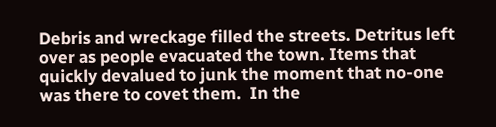Debris and wreckage filled the streets. Detritus left over as people evacuated the town. Items that quickly devalued to junk the moment that no-one was there to covet them.  In the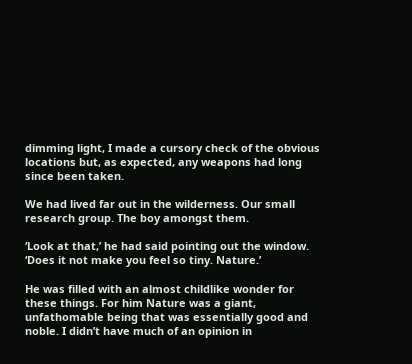dimming light, I made a cursory check of the obvious locations but, as expected, any weapons had long since been taken.

We had lived far out in the wilderness. Our small research group. The boy amongst them.

‘Look at that,’ he had said pointing out the window. ‘Does it not make you feel so tiny. Nature.’

He was filled with an almost childlike wonder for these things. For him Nature was a giant, unfathomable being that was essentially good and noble. I didn’t have much of an opinion in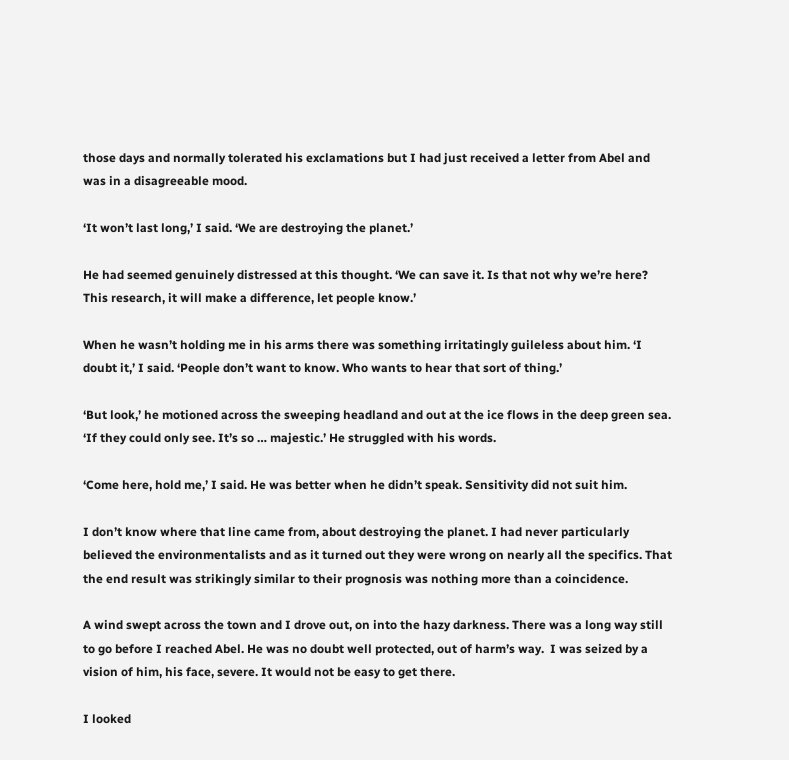those days and normally tolerated his exclamations but I had just received a letter from Abel and was in a disagreeable mood.

‘It won’t last long,’ I said. ‘We are destroying the planet.’

He had seemed genuinely distressed at this thought. ‘We can save it. Is that not why we’re here? This research, it will make a difference, let people know.’

When he wasn’t holding me in his arms there was something irritatingly guileless about him. ‘I doubt it,’ I said. ‘People don’t want to know. Who wants to hear that sort of thing.’

‘But look,’ he motioned across the sweeping headland and out at the ice flows in the deep green sea. ‘If they could only see. It’s so … majestic.’ He struggled with his words.

‘Come here, hold me,’ I said. He was better when he didn’t speak. Sensitivity did not suit him.

I don’t know where that line came from, about destroying the planet. I had never particularly believed the environmentalists and as it turned out they were wrong on nearly all the specifics. That the end result was strikingly similar to their prognosis was nothing more than a coincidence.

A wind swept across the town and I drove out, on into the hazy darkness. There was a long way still to go before I reached Abel. He was no doubt well protected, out of harm’s way.  I was seized by a vision of him, his face, severe. It would not be easy to get there.

I looked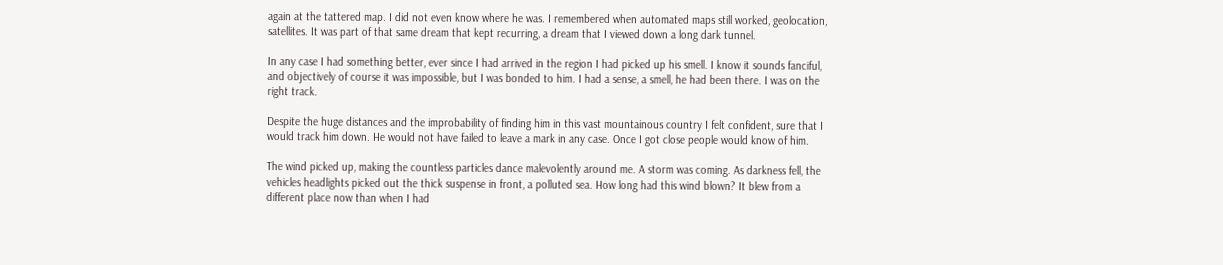again at the tattered map. I did not even know where he was. I remembered when automated maps still worked, geolocation, satellites. It was part of that same dream that kept recurring, a dream that I viewed down a long dark tunnel.

In any case I had something better, ever since I had arrived in the region I had picked up his smell. I know it sounds fanciful, and objectively of course it was impossible, but I was bonded to him. I had a sense, a smell, he had been there. I was on the right track.

Despite the huge distances and the improbability of finding him in this vast mountainous country I felt confident, sure that I would track him down. He would not have failed to leave a mark in any case. Once I got close people would know of him.

The wind picked up, making the countless particles dance malevolently around me. A storm was coming. As darkness fell, the vehicles headlights picked out the thick suspense in front, a polluted sea. How long had this wind blown? It blew from a different place now than when I had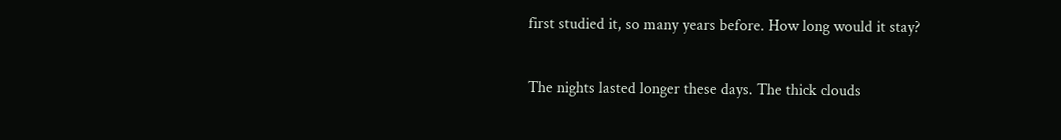first studied it, so many years before. How long would it stay?

The nights lasted longer these days. The thick clouds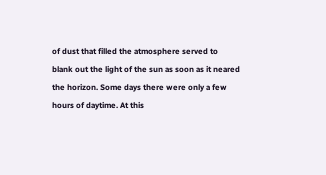of dust that filled the atmosphere served to blank out the light of the sun as soon as it neared the horizon. Some days there were only a few hours of daytime. At this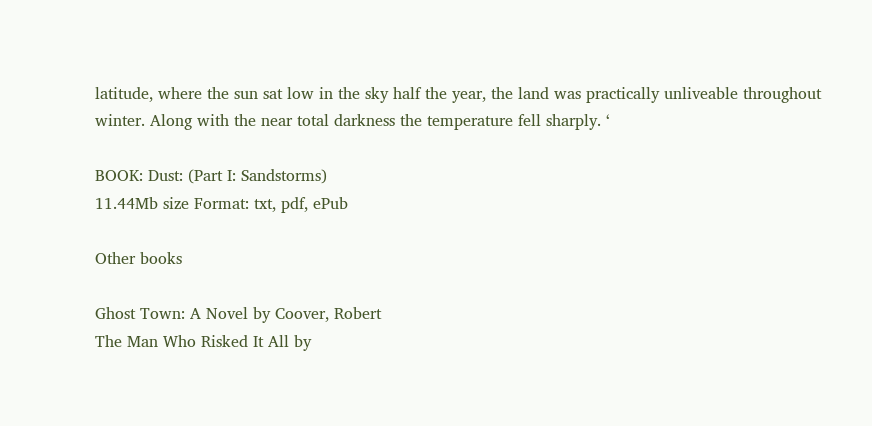latitude, where the sun sat low in the sky half the year, the land was practically unliveable throughout winter. Along with the near total darkness the temperature fell sharply. ‘

BOOK: Dust: (Part I: Sandstorms)
11.44Mb size Format: txt, pdf, ePub

Other books

Ghost Town: A Novel by Coover, Robert
The Man Who Risked It All by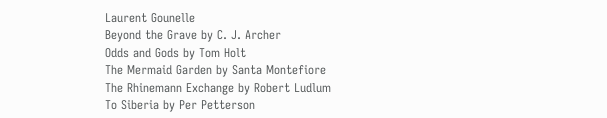Laurent Gounelle
Beyond the Grave by C. J. Archer
Odds and Gods by Tom Holt
The Mermaid Garden by Santa Montefiore
The Rhinemann Exchange by Robert Ludlum
To Siberia by Per Petterson